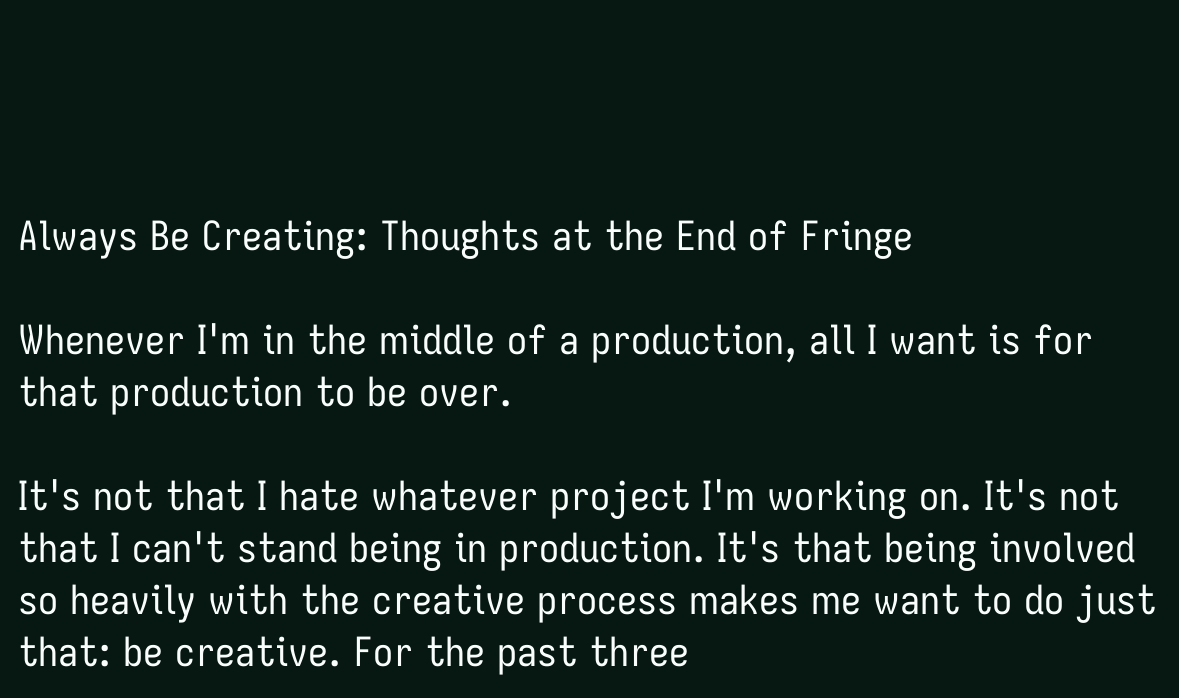Always Be Creating: Thoughts at the End of Fringe

Whenever I'm in the middle of a production, all I want is for that production to be over.

It's not that I hate whatever project I'm working on. It's not that I can't stand being in production. It's that being involved so heavily with the creative process makes me want to do just that: be creative. For the past three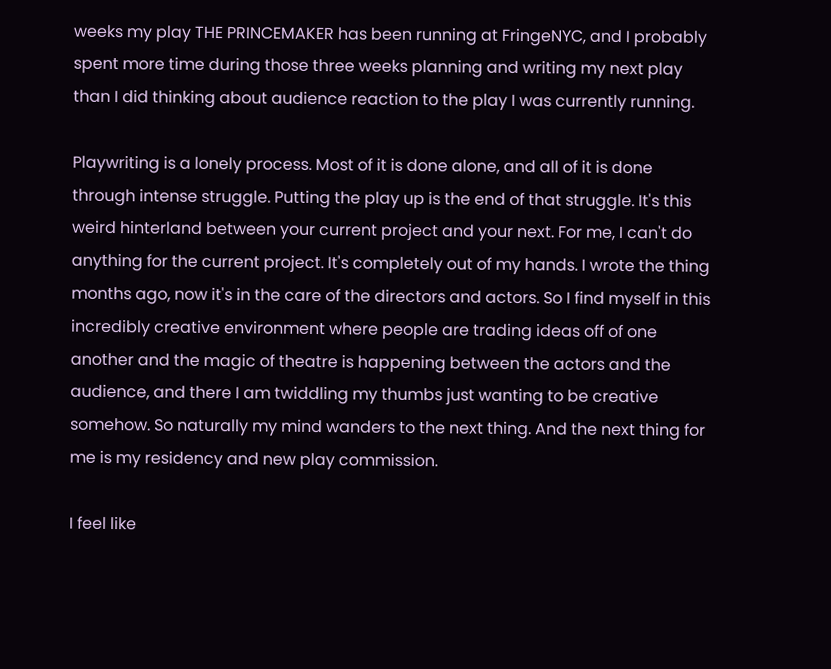weeks my play THE PRINCEMAKER has been running at FringeNYC, and I probably spent more time during those three weeks planning and writing my next play than I did thinking about audience reaction to the play I was currently running.

Playwriting is a lonely process. Most of it is done alone, and all of it is done through intense struggle. Putting the play up is the end of that struggle. It's this weird hinterland between your current project and your next. For me, I can't do anything for the current project. It's completely out of my hands. I wrote the thing months ago, now it's in the care of the directors and actors. So I find myself in this incredibly creative environment where people are trading ideas off of one another and the magic of theatre is happening between the actors and the audience, and there I am twiddling my thumbs just wanting to be creative somehow. So naturally my mind wanders to the next thing. And the next thing for me is my residency and new play commission.

I feel like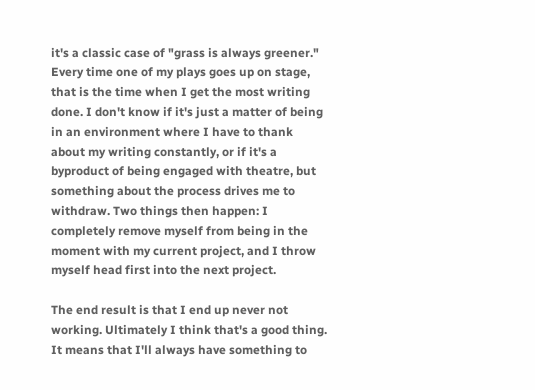it's a classic case of "grass is always greener." Every time one of my plays goes up on stage, that is the time when I get the most writing done. I don't know if it's just a matter of being in an environment where I have to thank about my writing constantly, or if it's a byproduct of being engaged with theatre, but something about the process drives me to withdraw. Two things then happen: I completely remove myself from being in the moment with my current project, and I throw myself head first into the next project.

The end result is that I end up never not working. Ultimately I think that's a good thing. It means that I'll always have something to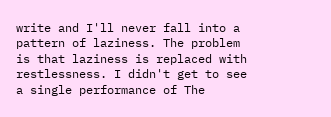write and I'll never fall into a pattern of laziness. The problem is that laziness is replaced with restlessness. I didn't get to see a single performance of The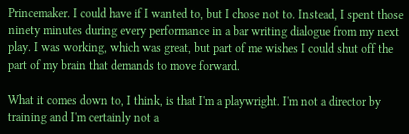Princemaker. I could have if I wanted to, but I chose not to. Instead, I spent those ninety minutes during every performance in a bar writing dialogue from my next play. I was working, which was great, but part of me wishes I could shut off the part of my brain that demands to move forward.

What it comes down to, I think, is that I'm a playwright. I'm not a director by training and I'm certainly not a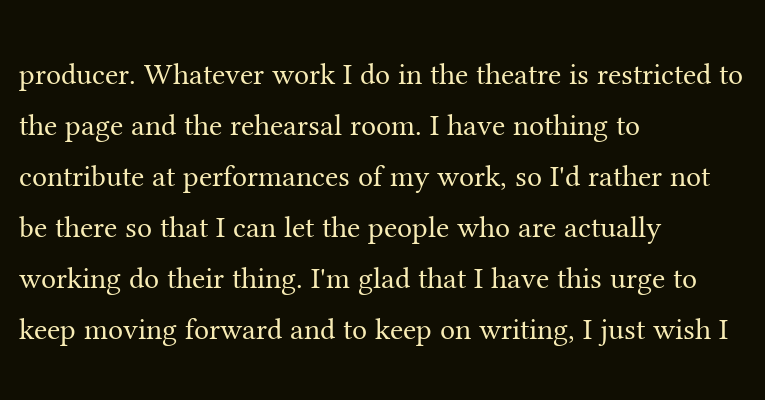producer. Whatever work I do in the theatre is restricted to the page and the rehearsal room. I have nothing to contribute at performances of my work, so I'd rather not be there so that I can let the people who are actually working do their thing. I'm glad that I have this urge to keep moving forward and to keep on writing, I just wish I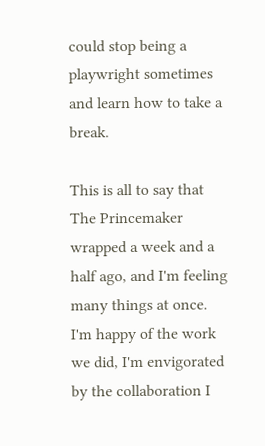could stop being a playwright sometimes and learn how to take a break.

This is all to say that The Princemaker wrapped a week and a half ago, and I'm feeling many things at once. I'm happy of the work we did, I'm envigorated by the collaboration I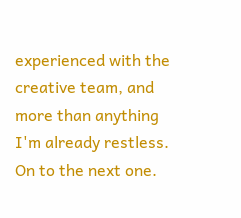experienced with the creative team, and more than anything I'm already restless. On to the next one.